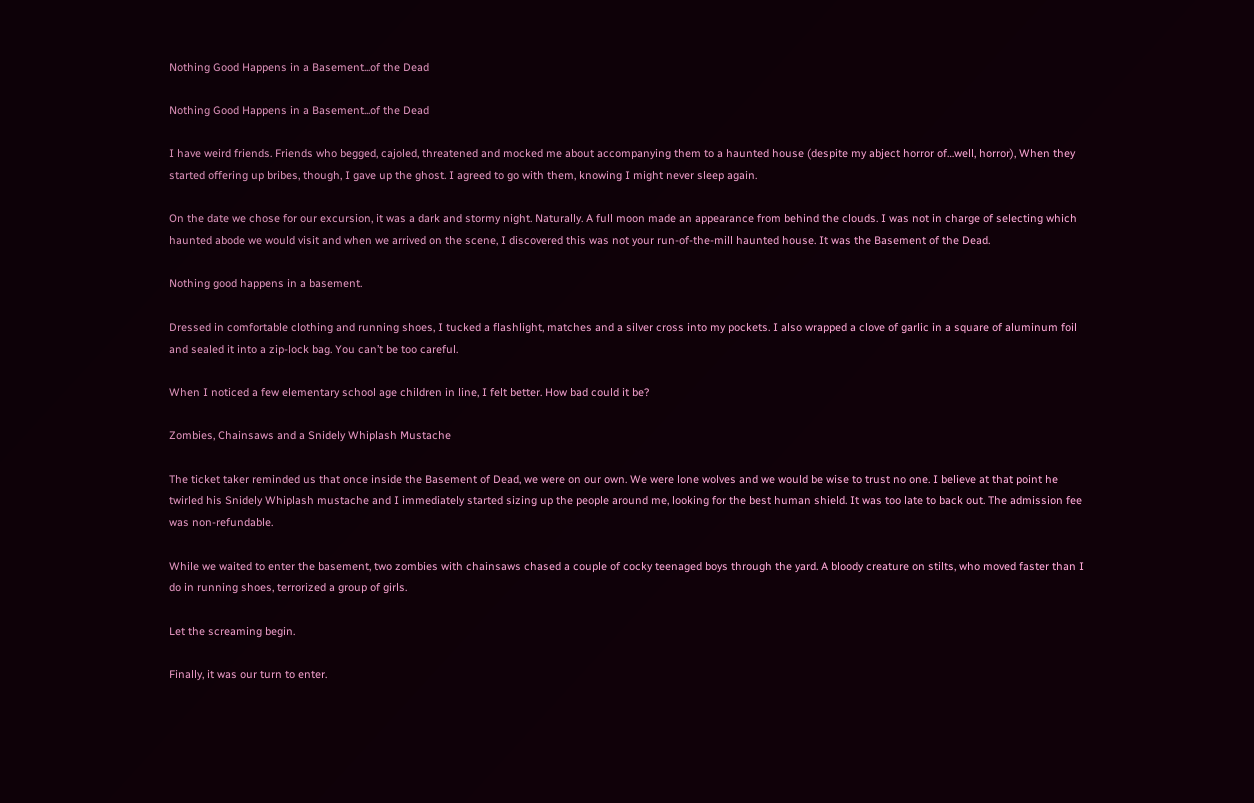Nothing Good Happens in a Basement...of the Dead

Nothing Good Happens in a Basement...of the Dead

I have weird friends. Friends who begged, cajoled, threatened and mocked me about accompanying them to a haunted house (despite my abject horror of…well, horror), When they started offering up bribes, though, I gave up the ghost. I agreed to go with them, knowing I might never sleep again.

On the date we chose for our excursion, it was a dark and stormy night. Naturally. A full moon made an appearance from behind the clouds. I was not in charge of selecting which haunted abode we would visit and when we arrived on the scene, I discovered this was not your run-of-the-mill haunted house. It was the Basement of the Dead.

Nothing good happens in a basement.

Dressed in comfortable clothing and running shoes, I tucked a flashlight, matches and a silver cross into my pockets. I also wrapped a clove of garlic in a square of aluminum foil and sealed it into a zip-lock bag. You can’t be too careful.

When I noticed a few elementary school age children in line, I felt better. How bad could it be?

Zombies, Chainsaws and a Snidely Whiplash Mustache

The ticket taker reminded us that once inside the Basement of Dead, we were on our own. We were lone wolves and we would be wise to trust no one. I believe at that point he twirled his Snidely Whiplash mustache and I immediately started sizing up the people around me, looking for the best human shield. It was too late to back out. The admission fee was non-refundable.

While we waited to enter the basement, two zombies with chainsaws chased a couple of cocky teenaged boys through the yard. A bloody creature on stilts, who moved faster than I do in running shoes, terrorized a group of girls.

Let the screaming begin.

Finally, it was our turn to enter.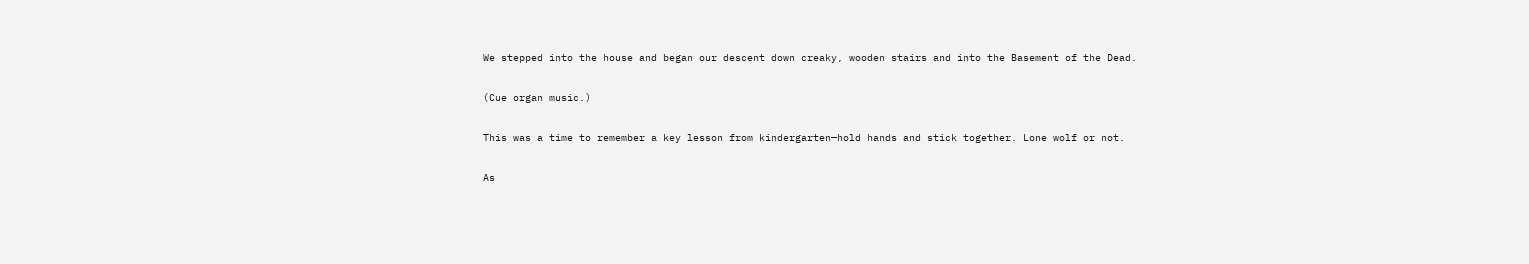We stepped into the house and began our descent down creaky, wooden stairs and into the Basement of the Dead.

(Cue organ music.)

This was a time to remember a key lesson from kindergarten—hold hands and stick together. Lone wolf or not.

As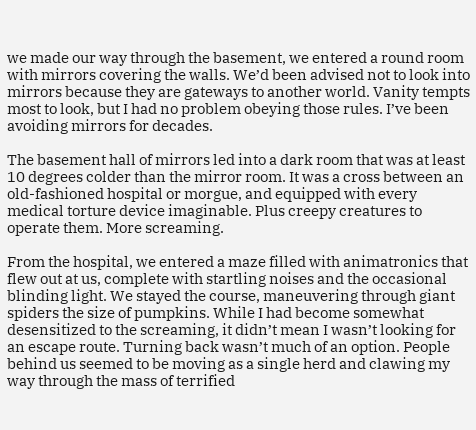we made our way through the basement, we entered a round room with mirrors covering the walls. We’d been advised not to look into mirrors because they are gateways to another world. Vanity tempts most to look, but I had no problem obeying those rules. I’ve been avoiding mirrors for decades.

The basement hall of mirrors led into a dark room that was at least 10 degrees colder than the mirror room. It was a cross between an old-fashioned hospital or morgue, and equipped with every medical torture device imaginable. Plus creepy creatures to operate them. More screaming.

From the hospital, we entered a maze filled with animatronics that flew out at us, complete with startling noises and the occasional blinding light. We stayed the course, maneuvering through giant spiders the size of pumpkins. While I had become somewhat desensitized to the screaming, it didn’t mean I wasn’t looking for an escape route. Turning back wasn’t much of an option. People behind us seemed to be moving as a single herd and clawing my way through the mass of terrified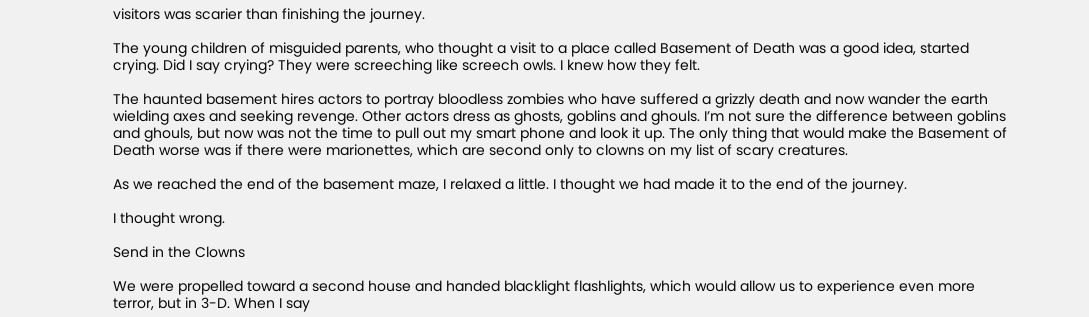visitors was scarier than finishing the journey.

The young children of misguided parents, who thought a visit to a place called Basement of Death was a good idea, started crying. Did I say crying? They were screeching like screech owls. I knew how they felt.

The haunted basement hires actors to portray bloodless zombies who have suffered a grizzly death and now wander the earth wielding axes and seeking revenge. Other actors dress as ghosts, goblins and ghouls. I’m not sure the difference between goblins and ghouls, but now was not the time to pull out my smart phone and look it up. The only thing that would make the Basement of Death worse was if there were marionettes, which are second only to clowns on my list of scary creatures.

As we reached the end of the basement maze, I relaxed a little. I thought we had made it to the end of the journey.

I thought wrong.

Send in the Clowns

We were propelled toward a second house and handed blacklight flashlights, which would allow us to experience even more terror, but in 3-D. When I say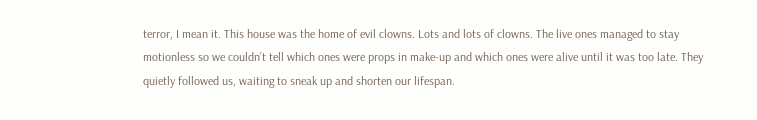terror, I mean it. This house was the home of evil clowns. Lots and lots of clowns. The live ones managed to stay motionless so we couldn’t tell which ones were props in make-up and which ones were alive until it was too late. They quietly followed us, waiting to sneak up and shorten our lifespan.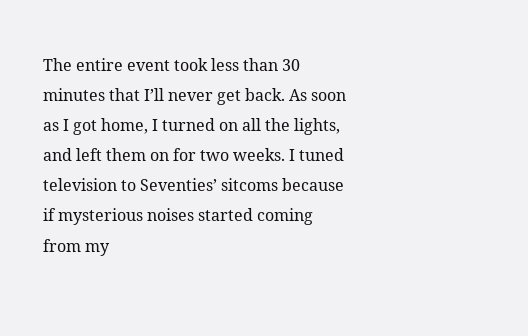The entire event took less than 30 minutes that I’ll never get back. As soon as I got home, I turned on all the lights, and left them on for two weeks. I tuned television to Seventies’ sitcoms because if mysterious noises started coming from my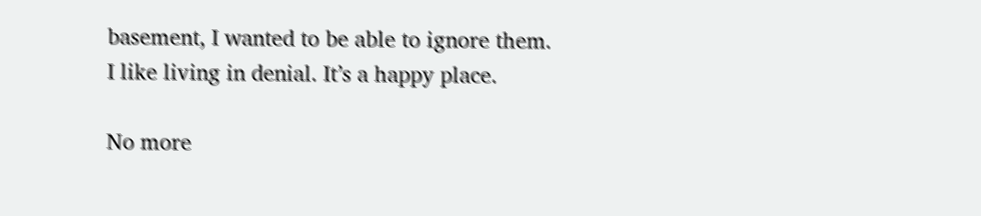basement, I wanted to be able to ignore them. I like living in denial. It’s a happy place.

No more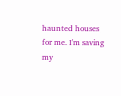haunted houses for me. I'm saving my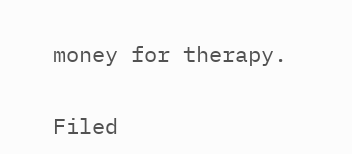money for therapy.


Filed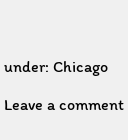under: Chicago

Leave a comment